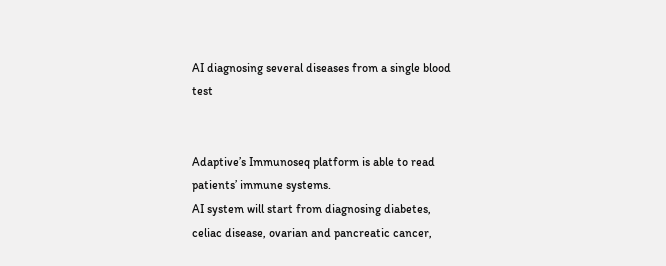AI diagnosing several diseases from a single blood test


Adaptive’s Immunoseq platform is able to read patients’ immune systems.
AI system will start from diagnosing diabetes, celiac disease, ovarian and pancreatic cancer,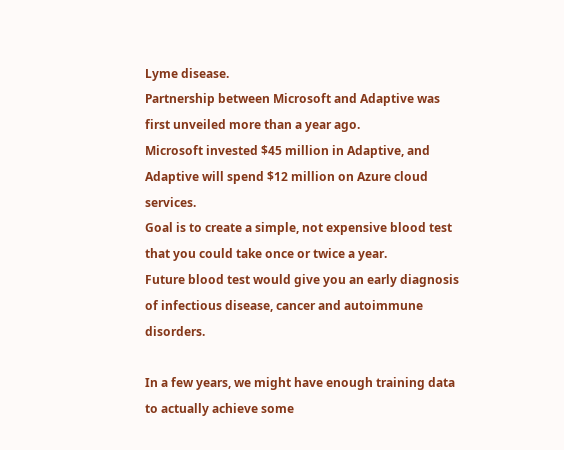Lyme disease.
Partnership between Microsoft and Adaptive was first unveiled more than a year ago.
Microsoft invested $45 million in Adaptive, and Adaptive will spend $12 million on Azure cloud services.
Goal is to create a simple, not expensive blood test that you could take once or twice a year.
Future blood test would give you an early diagnosis of infectious disease, cancer and autoimmune disorders.

In a few years, we might have enough training data to actually achieve some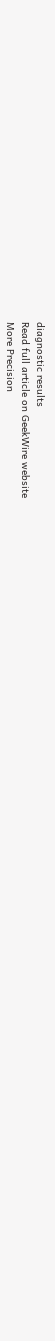diagnostic results
Read full article on GeekWire website
More Precision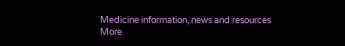Medicine information, news and resources
More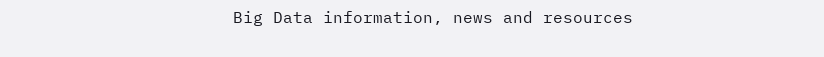Big Data information, news and resources